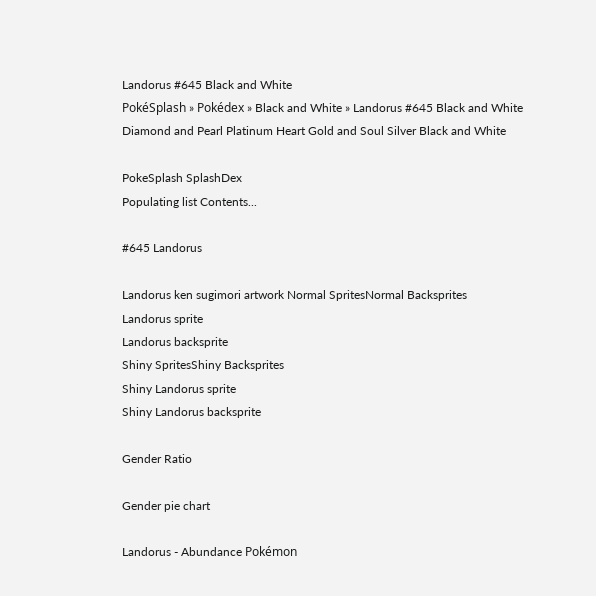Landorus #645 Black and White
PokéSplash » Pokédex » Black and White » Landorus #645 Black and White
Diamond and Pearl Platinum Heart Gold and Soul Silver Black and White

PokeSplash SplashDex
Populating list Contents...

#645 Landorus

Landorus ken sugimori artwork Normal SpritesNormal Backsprites
Landorus sprite
Landorus backsprite
Shiny SpritesShiny Backsprites
Shiny Landorus sprite
Shiny Landorus backsprite

Gender Ratio

Gender pie chart

Landorus - Abundance Pokémon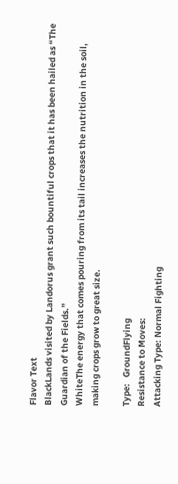Flavor Text
BlackLands visited by Landorus grant such bountiful crops that it has been hailed as “The Guardian of the Fields.”
WhiteThe energy that comes pouring from its tail increases the nutrition in the soil, making crops grow to great size.

Type:   GroundFlying
Resistance to Moves:
Attacking Type: Normal Fighting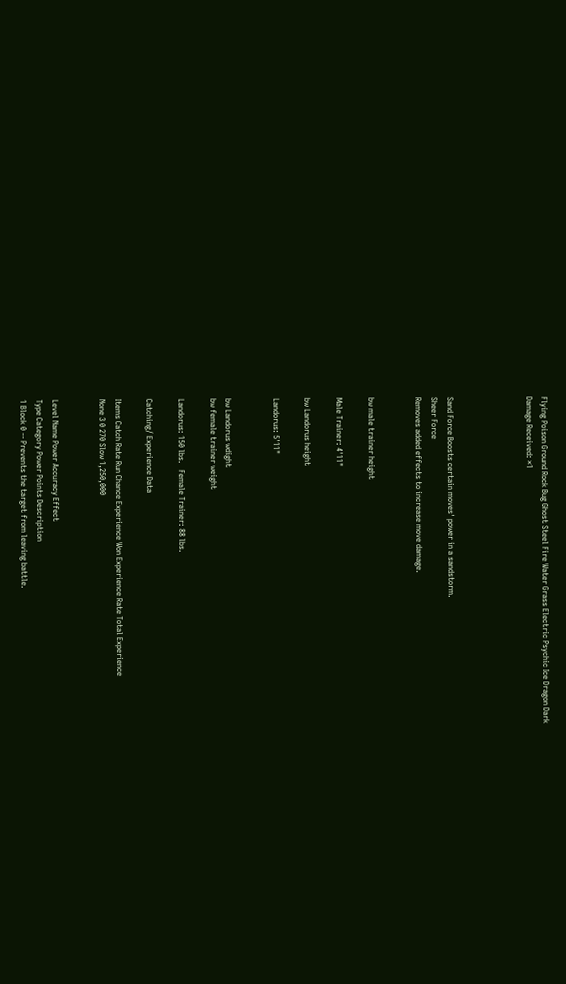Flying Poison Ground Rock Bug Ghost Steel Fire Water Grass Electric Psychic Ice Dragon Dark
Damage Received: ×1




Sand Force Boosts certain moves' power in a sandstorm.
Sheer Force
Removes added effects to increase move damage.


bw male trainer height

Male Trainer: 4'11"

bw Landorus height

Landorus: 5'11"


bw Landorus wdight
bw female trainer weight

Landorus: 150 lbs.   Female Trainer: 88 lbs.

Catching/ Experience Data

Items Catch Rate Run Chance Experience Won Experience Rate Total Experience
None 3 0 270 Slow 1,250,000


Level Name Power Accuracy Effect
Type Category Power Points Description
1 Block 0 -- Prevents the target from leaving battle.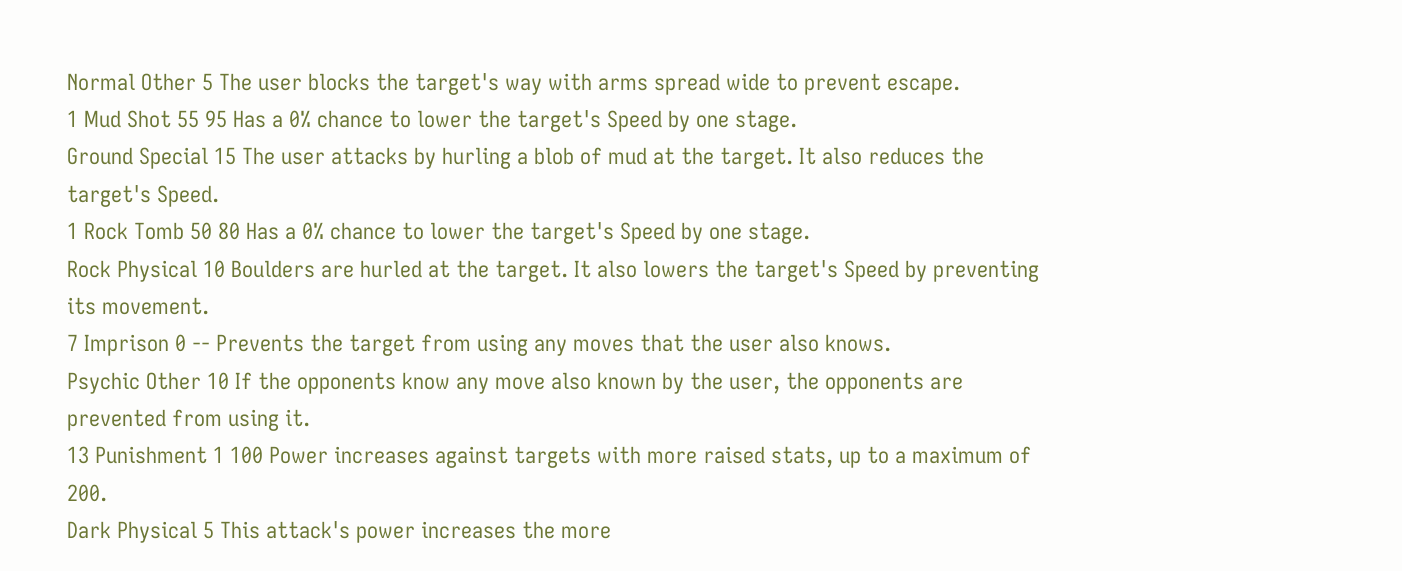Normal Other 5 The user blocks the target's way with arms spread wide to prevent escape.
1 Mud Shot 55 95 Has a 0% chance to lower the target's Speed by one stage.
Ground Special 15 The user attacks by hurling a blob of mud at the target. It also reduces the target's Speed.
1 Rock Tomb 50 80 Has a 0% chance to lower the target's Speed by one stage.
Rock Physical 10 Boulders are hurled at the target. It also lowers the target's Speed by preventing its movement.
7 Imprison 0 -- Prevents the target from using any moves that the user also knows.
Psychic Other 10 If the opponents know any move also known by the user, the opponents are prevented from using it.
13 Punishment 1 100 Power increases against targets with more raised stats, up to a maximum of 200.
Dark Physical 5 This attack's power increases the more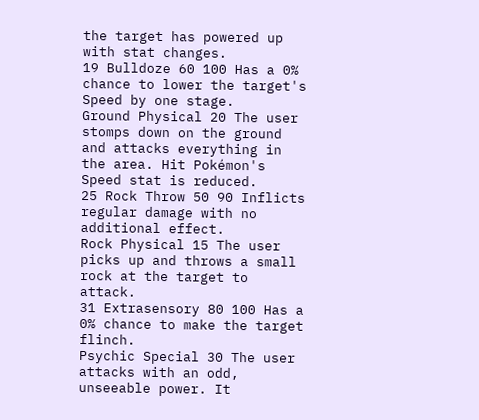the target has powered up with stat changes.
19 Bulldoze 60 100 Has a 0% chance to lower the target's Speed by one stage.
Ground Physical 20 The user stomps down on the ground and attacks everything in the area. Hit Pokémon's Speed stat is reduced.
25 Rock Throw 50 90 Inflicts regular damage with no additional effect.
Rock Physical 15 The user picks up and throws a small rock at the target to attack.
31 Extrasensory 80 100 Has a 0% chance to make the target flinch.
Psychic Special 30 The user attacks with an odd, unseeable power. It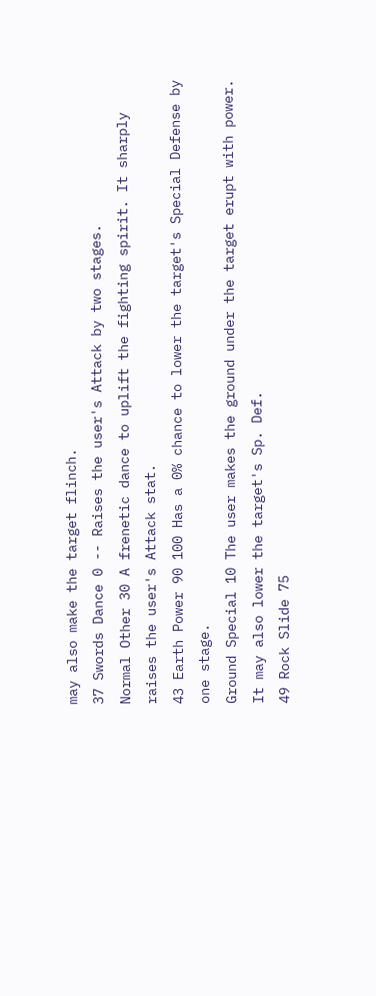may also make the target flinch.
37 Swords Dance 0 -- Raises the user's Attack by two stages.
Normal Other 30 A frenetic dance to uplift the fighting spirit. It sharply raises the user's Attack stat.
43 Earth Power 90 100 Has a 0% chance to lower the target's Special Defense by one stage.
Ground Special 10 The user makes the ground under the target erupt with power. It may also lower the target's Sp. Def.
49 Rock Slide 75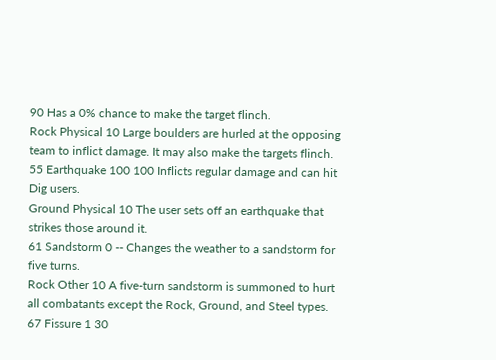90 Has a 0% chance to make the target flinch.
Rock Physical 10 Large boulders are hurled at the opposing team to inflict damage. It may also make the targets flinch.
55 Earthquake 100 100 Inflicts regular damage and can hit Dig users.
Ground Physical 10 The user sets off an earthquake that strikes those around it.
61 Sandstorm 0 -- Changes the weather to a sandstorm for five turns.
Rock Other 10 A five-turn sandstorm is summoned to hurt all combatants except the Rock, Ground, and Steel types.
67 Fissure 1 30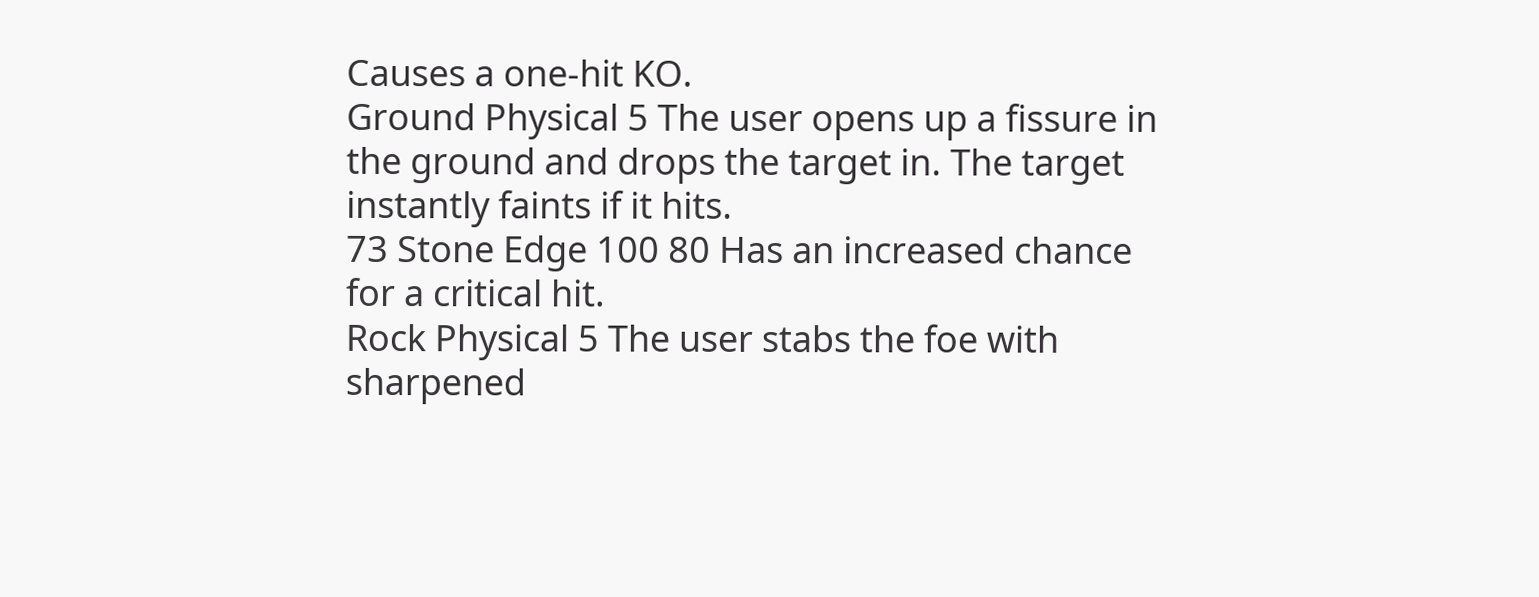Causes a one-hit KO.
Ground Physical 5 The user opens up a fissure in the ground and drops the target in. The target instantly faints if it hits.
73 Stone Edge 100 80 Has an increased chance for a critical hit.
Rock Physical 5 The user stabs the foe with sharpened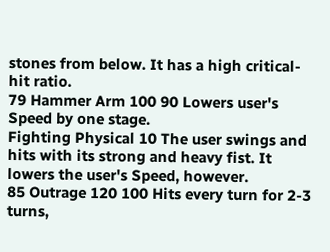stones from below. It has a high critical-hit ratio.
79 Hammer Arm 100 90 Lowers user's Speed by one stage.
Fighting Physical 10 The user swings and hits with its strong and heavy fist. It lowers the user's Speed, however.
85 Outrage 120 100 Hits every turn for 2-3 turns,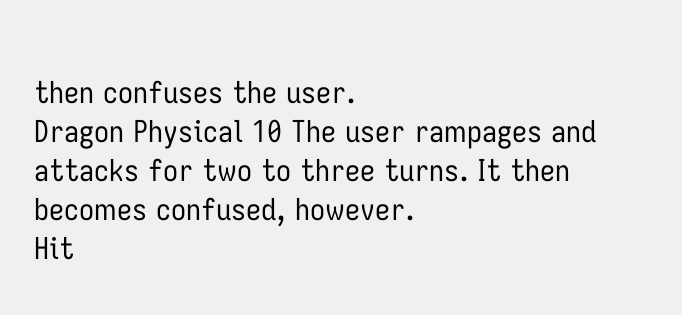then confuses the user.
Dragon Physical 10 The user rampages and attacks for two to three turns. It then becomes confused, however.
Hit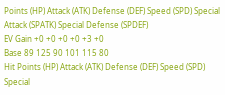Points (HP) Attack (ATK) Defense (DEF) Speed (SPD) Special Attack (SPATK) Special Defense (SPDEF)
EV Gain +0 +0 +0 +0 +3 +0
Base 89 125 90 101 115 80
Hit Points (HP) Attack (ATK) Defense (DEF) Speed (SPD) Special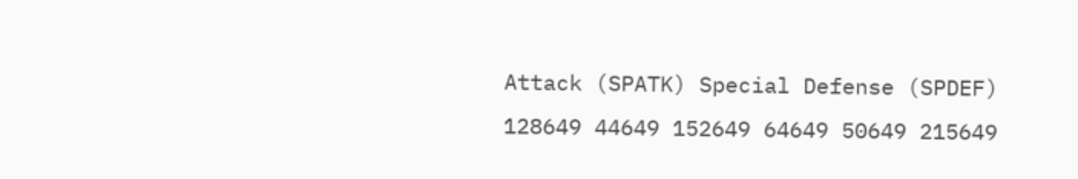Attack (SPATK) Special Defense (SPDEF)
128649 44649 152649 64649 50649 215649